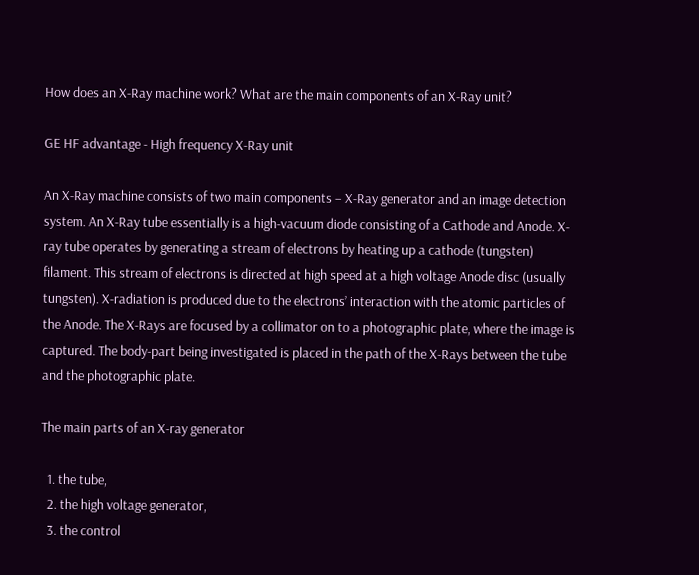How does an X-Ray machine work? What are the main components of an X-Ray unit?

GE HF advantage - High frequency X-Ray unit

An X-Ray machine consists of two main components – X-Ray generator and an image detection system. An X-Ray tube essentially is a high-vacuum diode consisting of a Cathode and Anode. X-ray tube operates by generating a stream of electrons by heating up a cathode (tungsten) filament. This stream of electrons is directed at high speed at a high voltage Anode disc (usually tungsten). X-radiation is produced due to the electrons’ interaction with the atomic particles of the Anode. The X-Rays are focused by a collimator on to a photographic plate, where the image is captured. The body-part being investigated is placed in the path of the X-Rays between the tube and the photographic plate.

The main parts of an X-ray generator

  1. the tube,
  2. the high voltage generator,
  3. the control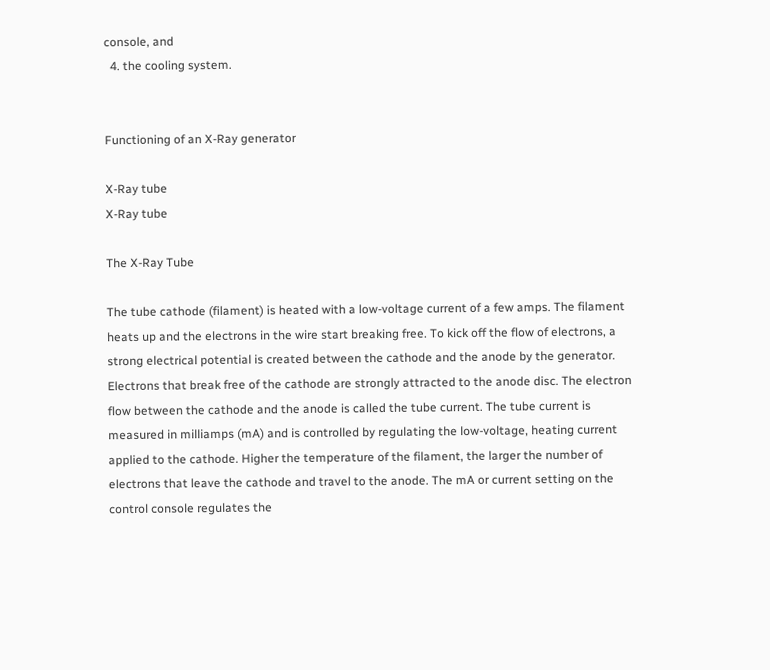console, and
  4. the cooling system.


Functioning of an X-Ray generator

X-Ray tube
X-Ray tube

The X-Ray Tube

The tube cathode (filament) is heated with a low-voltage current of a few amps. The filament heats up and the electrons in the wire start breaking free. To kick off the flow of electrons, a strong electrical potential is created between the cathode and the anode by the generator. Electrons that break free of the cathode are strongly attracted to the anode disc. The electron flow between the cathode and the anode is called the tube current. The tube current is measured in milliamps (mA) and is controlled by regulating the low-voltage, heating current applied to the cathode. Higher the temperature of the filament, the larger the number of electrons that leave the cathode and travel to the anode. The mA or current setting on the control console regulates the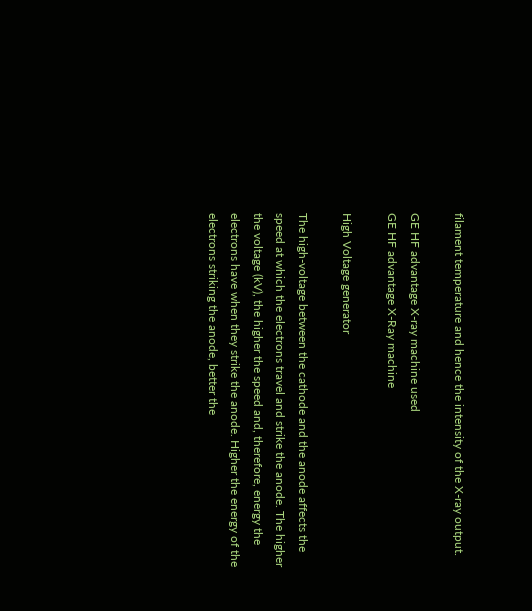filament temperature and hence the intensity of the X-ray output.

GE HF advantage X-ray machine used
GE HF advantage X-Ray machine

High Voltage generator

The high-voltage between the cathode and the anode affects the speed at which the electrons travel and strike the anode. The higher the voltage (kV), the higher the speed and, therefore, energy the electrons have when they strike the anode. Higher the energy of the electrons striking the anode, better the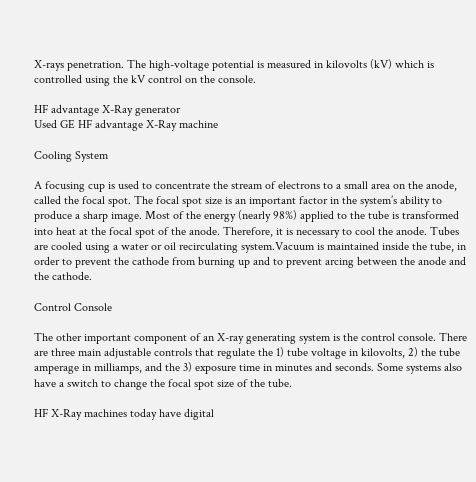X-rays penetration. The high-voltage potential is measured in kilovolts (kV) which is controlled using the kV control on the console.

HF advantage X-Ray generator
Used GE HF advantage X-Ray machine

Cooling System

A focusing cup is used to concentrate the stream of electrons to a small area on the anode, called the focal spot. The focal spot size is an important factor in the system’s ability to produce a sharp image. Most of the energy (nearly 98%) applied to the tube is transformed into heat at the focal spot of the anode. Therefore, it is necessary to cool the anode. Tubes are cooled using a water or oil recirculating system.Vacuum is maintained inside the tube, in order to prevent the cathode from burning up and to prevent arcing between the anode and the cathode.

Control Console

The other important component of an X-ray generating system is the control console. There are three main adjustable controls that regulate the 1) tube voltage in kilovolts, 2) the tube amperage in milliamps, and the 3) exposure time in minutes and seconds. Some systems also have a switch to change the focal spot size of the tube.

HF X-Ray machines today have digital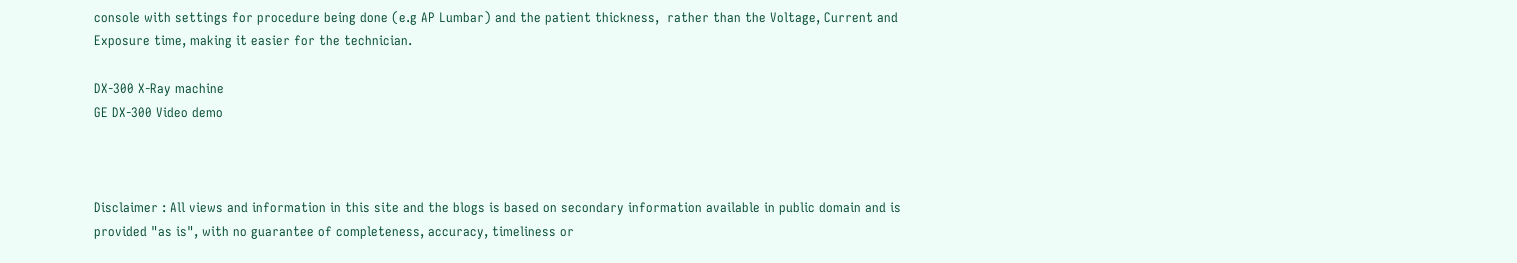console with settings for procedure being done (e.g AP Lumbar) and the patient thickness,  rather than the Voltage, Current and Exposure time, making it easier for the technician.

DX-300 X-Ray machine
GE DX-300 Video demo



Disclaimer : All views and information in this site and the blogs is based on secondary information available in public domain and is provided "as is", with no guarantee of completeness, accuracy, timeliness or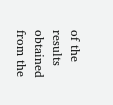of the results obtained from the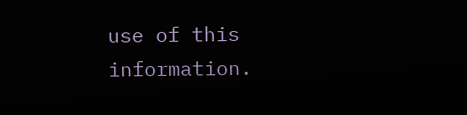use of this information.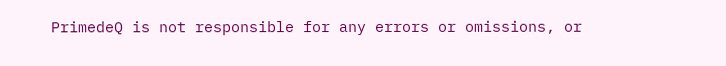PrimedeQ is not responsible for any errors or omissions, or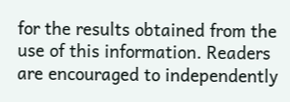for the results obtained from the use of this information. Readers are encouraged to independently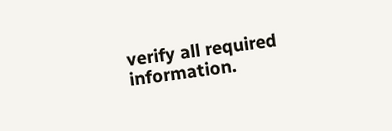verify all required information.